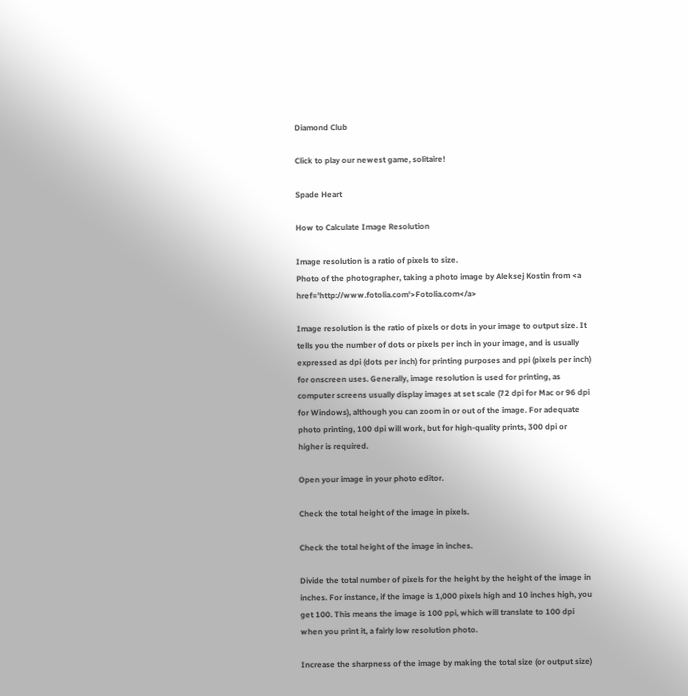Diamond Club

Click to play our newest game, solitaire!

Spade Heart

How to Calculate Image Resolution

Image resolution is a ratio of pixels to size.
Photo of the photographer, taking a photo image by Aleksej Kostin from <a href='http://www.fotolia.com'>Fotolia.com</a>

Image resolution is the ratio of pixels or dots in your image to output size. It tells you the number of dots or pixels per inch in your image, and is usually expressed as dpi (dots per inch) for printing purposes and ppi (pixels per inch) for onscreen uses. Generally, image resolution is used for printing, as computer screens usually display images at set scale (72 dpi for Mac or 96 dpi for Windows), although you can zoom in or out of the image. For adequate photo printing, 100 dpi will work, but for high-quality prints, 300 dpi or higher is required.

Open your image in your photo editor.

Check the total height of the image in pixels.

Check the total height of the image in inches.

Divide the total number of pixels for the height by the height of the image in inches. For instance, if the image is 1,000 pixels high and 10 inches high, you get 100. This means the image is 100 ppi, which will translate to 100 dpi when you print it, a fairly low resolution photo.

Increase the sharpness of the image by making the total size (or output size)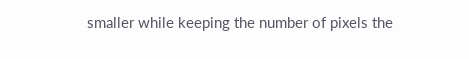smaller while keeping the number of pixels the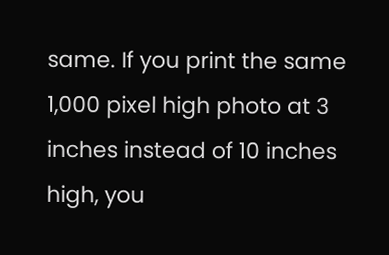same. If you print the same 1,000 pixel high photo at 3 inches instead of 10 inches high, you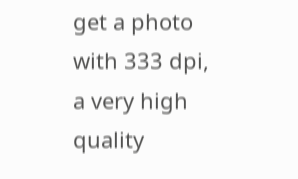get a photo with 333 dpi, a very high quality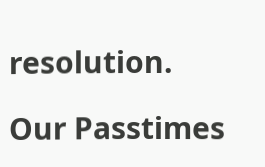resolution.

Our Passtimes